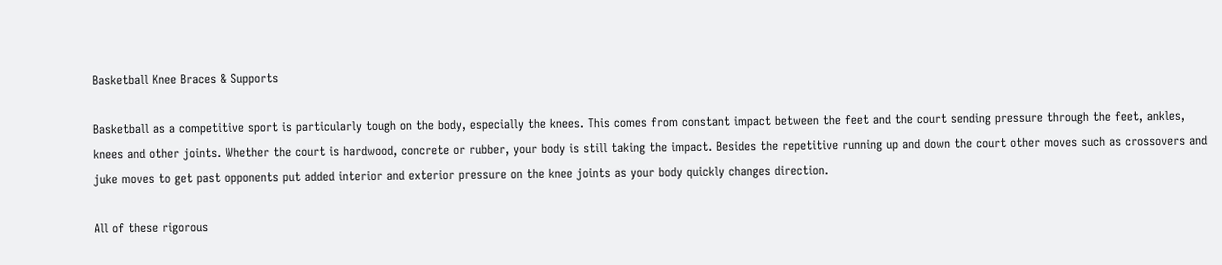Basketball Knee Braces & Supports

Basketball as a competitive sport is particularly tough on the body, especially the knees. This comes from constant impact between the feet and the court sending pressure through the feet, ankles, knees and other joints. Whether the court is hardwood, concrete or rubber, your body is still taking the impact. Besides the repetitive running up and down the court other moves such as crossovers and juke moves to get past opponents put added interior and exterior pressure on the knee joints as your body quickly changes direction.

All of these rigorous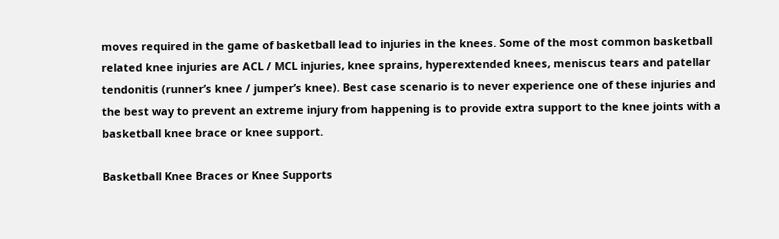moves required in the game of basketball lead to injuries in the knees. Some of the most common basketball related knee injuries are ACL / MCL injuries, knee sprains, hyperextended knees, meniscus tears and patellar tendonitis (runner’s knee / jumper’s knee). Best case scenario is to never experience one of these injuries and the best way to prevent an extreme injury from happening is to provide extra support to the knee joints with a basketball knee brace or knee support.

Basketball Knee Braces or Knee Supports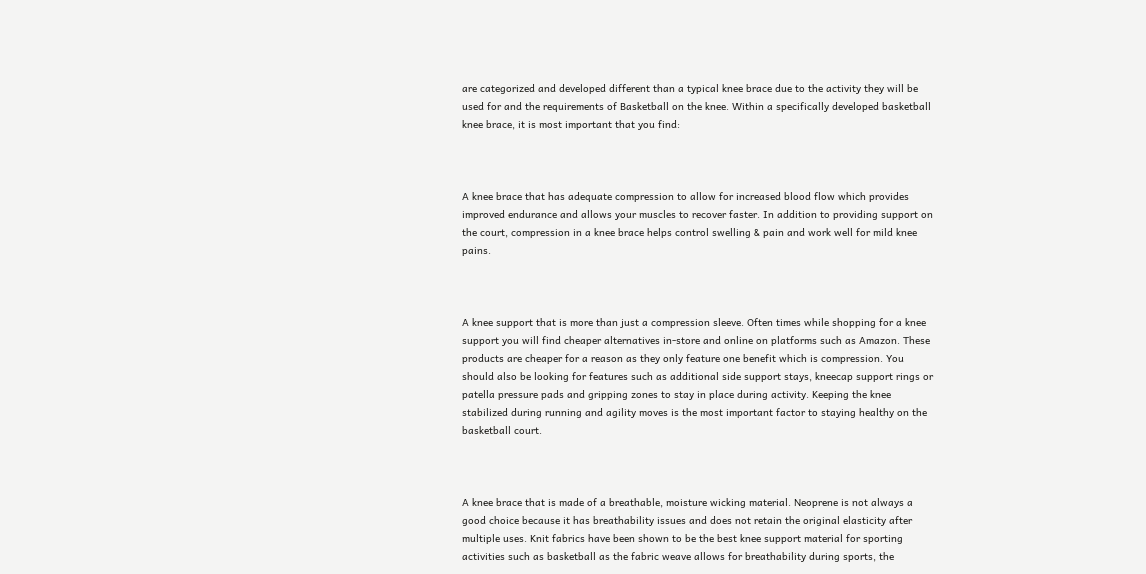are categorized and developed different than a typical knee brace due to the activity they will be used for and the requirements of Basketball on the knee. Within a specifically developed basketball knee brace, it is most important that you find:



A knee brace that has adequate compression to allow for increased blood flow which provides improved endurance and allows your muscles to recover faster. In addition to providing support on the court, compression in a knee brace helps control swelling & pain and work well for mild knee pains.



A knee support that is more than just a compression sleeve. Often times while shopping for a knee support you will find cheaper alternatives in-store and online on platforms such as Amazon. These products are cheaper for a reason as they only feature one benefit which is compression. You should also be looking for features such as additional side support stays, kneecap support rings or patella pressure pads and gripping zones to stay in place during activity. Keeping the knee stabilized during running and agility moves is the most important factor to staying healthy on the basketball court.



A knee brace that is made of a breathable, moisture wicking material. Neoprene is not always a good choice because it has breathability issues and does not retain the original elasticity after multiple uses. Knit fabrics have been shown to be the best knee support material for sporting activities such as basketball as the fabric weave allows for breathability during sports, the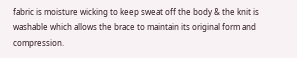fabric is moisture wicking to keep sweat off the body & the knit is washable which allows the brace to maintain its original form and compression.